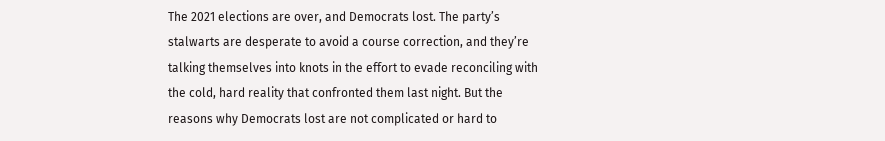The 2021 elections are over, and Democrats lost. The party’s stalwarts are desperate to avoid a course correction, and they’re talking themselves into knots in the effort to evade reconciling with the cold, hard reality that confronted them last night. But the reasons why Democrats lost are not complicated or hard to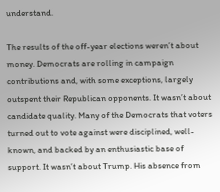understand.

The results of the off-year elections weren’t about money. Democrats are rolling in campaign contributions and, with some exceptions, largely outspent their Republican opponents. It wasn’t about candidate quality. Many of the Democrats that voters turned out to vote against were disciplined, well-known, and backed by an enthusiastic base of support. It wasn’t about Trump. His absence from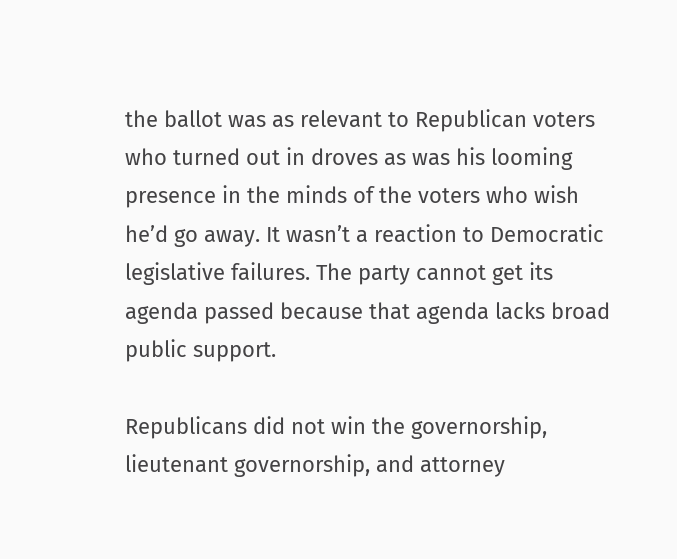the ballot was as relevant to Republican voters who turned out in droves as was his looming presence in the minds of the voters who wish he’d go away. It wasn’t a reaction to Democratic legislative failures. The party cannot get its agenda passed because that agenda lacks broad public support.

Republicans did not win the governorship, lieutenant governorship, and attorney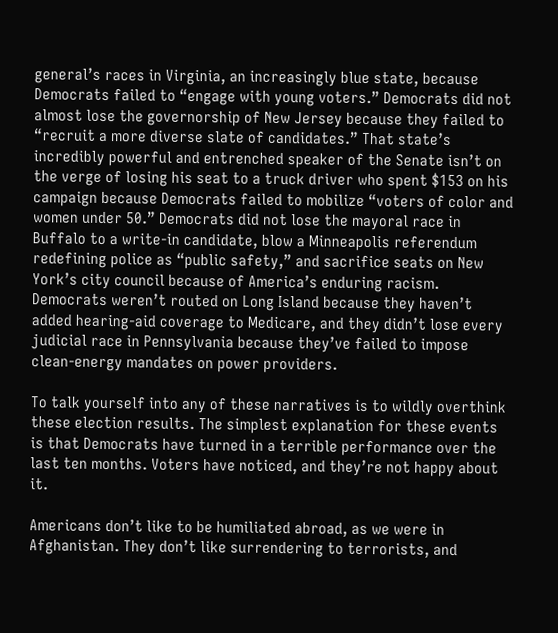general’s races in Virginia, an increasingly blue state, because Democrats failed to “engage with young voters.” Democrats did not almost lose the governorship of New Jersey because they failed to “recruit a more diverse slate of candidates.” That state’s incredibly powerful and entrenched speaker of the Senate isn’t on the verge of losing his seat to a truck driver who spent $153 on his campaign because Democrats failed to mobilize “voters of color and women under 50.” Democrats did not lose the mayoral race in Buffalo to a write-in candidate, blow a Minneapolis referendum redefining police as “public safety,” and sacrifice seats on New York’s city council because of America’s enduring racism. Democrats weren’t routed on Long Island because they haven’t added hearing-aid coverage to Medicare, and they didn’t lose every judicial race in Pennsylvania because they’ve failed to impose clean-energy mandates on power providers.

To talk yourself into any of these narratives is to wildly overthink these election results. The simplest explanation for these events is that Democrats have turned in a terrible performance over the last ten months. Voters have noticed, and they’re not happy about it.

Americans don’t like to be humiliated abroad, as we were in Afghanistan. They don’t like surrendering to terrorists, and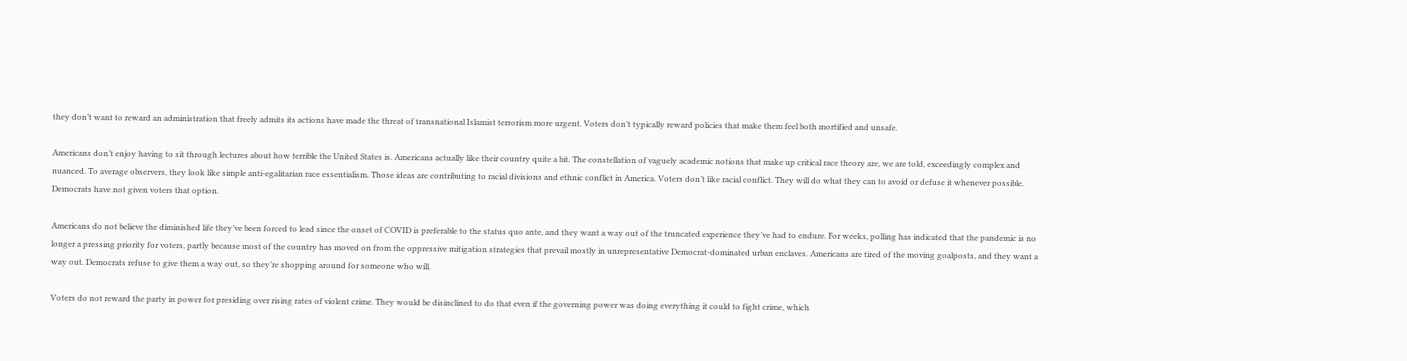they don’t want to reward an administration that freely admits its actions have made the threat of transnational Islamist terrorism more urgent. Voters don’t typically reward policies that make them feel both mortified and unsafe.

Americans don’t enjoy having to sit through lectures about how terrible the United States is. Americans actually like their country quite a bit. The constellation of vaguely academic notions that make up critical race theory are, we are told, exceedingly complex and nuanced. To average observers, they look like simple anti-egalitarian race essentialism. Those ideas are contributing to racial divisions and ethnic conflict in America. Voters don’t like racial conflict. They will do what they can to avoid or defuse it whenever possible. Democrats have not given voters that option.

Americans do not believe the diminished life they’ve been forced to lead since the onset of COVID is preferable to the status quo ante, and they want a way out of the truncated experience they’ve had to endure. For weeks, polling has indicated that the pandemic is no longer a pressing priority for voters, partly because most of the country has moved on from the oppressive mitigation strategies that prevail mostly in unrepresentative Democrat-dominated urban enclaves. Americans are tired of the moving goalposts, and they want a way out. Democrats refuse to give them a way out, so they’re shopping around for someone who will.

Voters do not reward the party in power for presiding over rising rates of violent crime. They would be disinclined to do that even if the governing power was doing everything it could to fight crime, which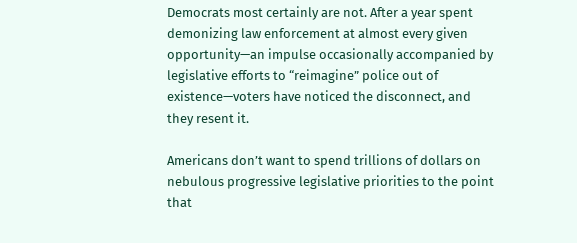Democrats most certainly are not. After a year spent demonizing law enforcement at almost every given opportunity—an impulse occasionally accompanied by legislative efforts to “reimagine” police out of existence—voters have noticed the disconnect, and they resent it.

Americans don’t want to spend trillions of dollars on nebulous progressive legislative priorities to the point that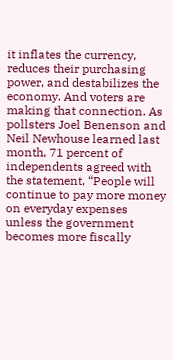it inflates the currency, reduces their purchasing power, and destabilizes the economy. And voters are making that connection. As pollsters Joel Benenson and Neil Newhouse learned last month, 71 percent of independents agreed with the statement, “People will continue to pay more money on everyday expenses unless the government becomes more fiscally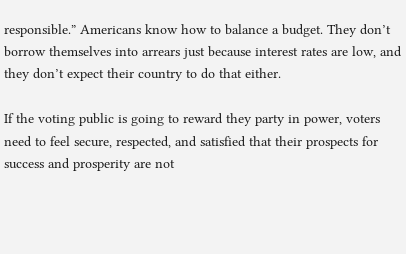responsible.” Americans know how to balance a budget. They don’t borrow themselves into arrears just because interest rates are low, and they don’t expect their country to do that either.

If the voting public is going to reward they party in power, voters need to feel secure, respected, and satisfied that their prospects for success and prosperity are not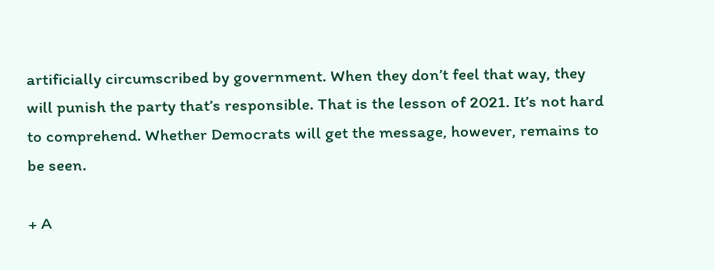artificially circumscribed by government. When they don’t feel that way, they will punish the party that’s responsible. That is the lesson of 2021. It’s not hard to comprehend. Whether Democrats will get the message, however, remains to be seen.

+ A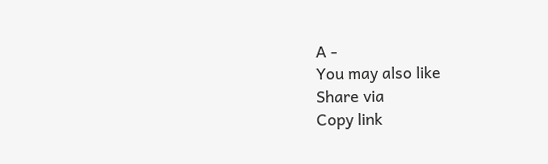A -
You may also like
Share via
Copy link